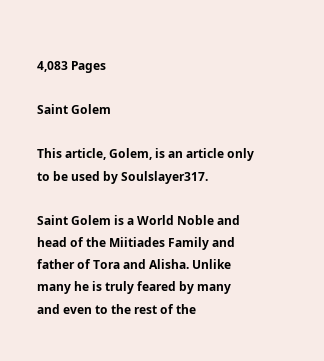4,083 Pages

Saint Golem

This article, Golem, is an article only to be used by Soulslayer317.

Saint Golem is a World Noble and head of the Miitiades Family and father of Tora and Alisha. Unlike many he is truly feared by many and even to the rest of the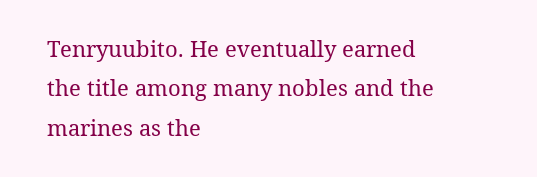Tenryuubito. He eventually earned the title among many nobles and the marines as the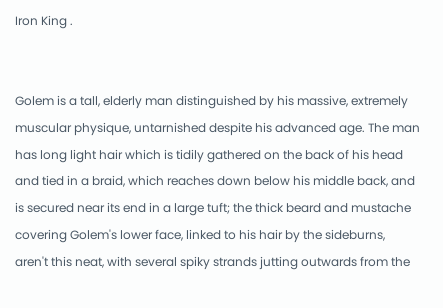Iron King .


Golem is a tall, elderly man distinguished by his massive, extremely muscular physique, untarnished despite his advanced age. The man has long light hair which is tidily gathered on the back of his head and tied in a braid, which reaches down below his middle back, and is secured near its end in a large tuft; the thick beard and mustache covering Golem's lower face, linked to his hair by the sideburns, aren't this neat, with several spiky strands jutting outwards from the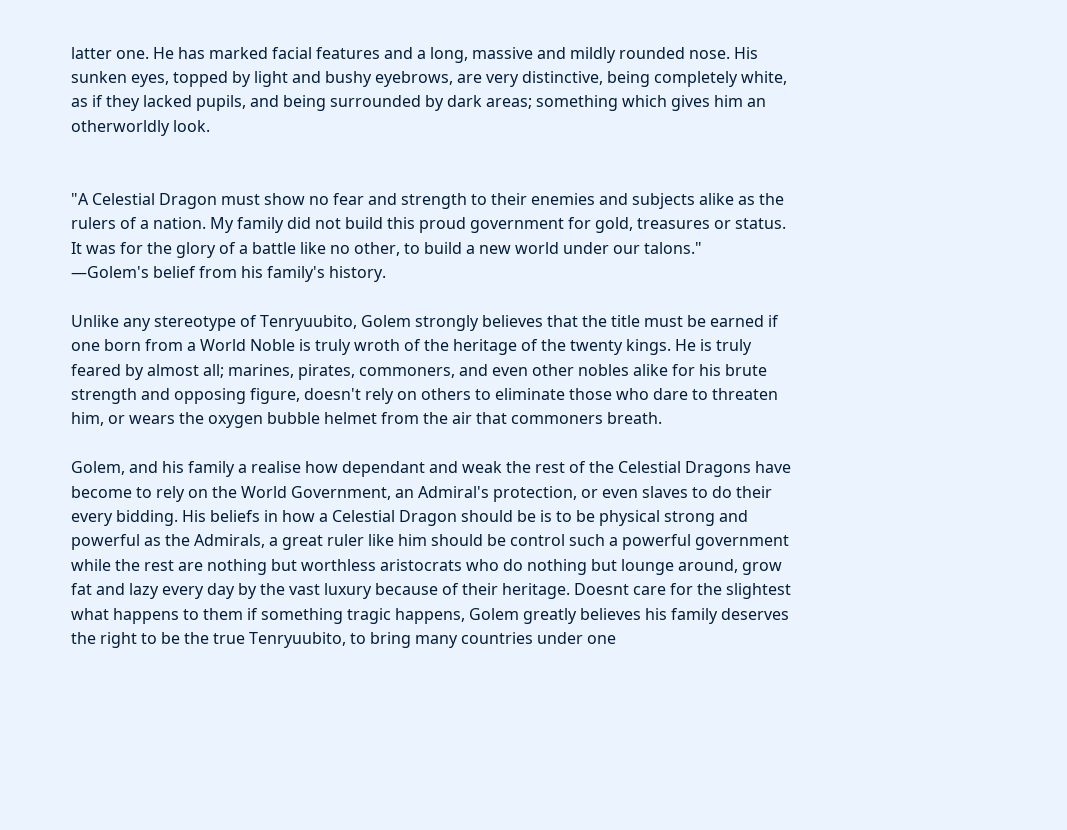latter one. He has marked facial features and a long, massive and mildly rounded nose. His sunken eyes, topped by light and bushy eyebrows, are very distinctive, being completely white, as if they lacked pupils, and being surrounded by dark areas; something which gives him an otherworldly look.


"A Celestial Dragon must show no fear and strength to their enemies and subjects alike as the rulers of a nation. My family did not build this proud government for gold, treasures or status. It was for the glory of a battle like no other, to build a new world under our talons."
—Golem's belief from his family's history.

Unlike any stereotype of Tenryuubito, Golem strongly believes that the title must be earned if one born from a World Noble is truly wroth of the heritage of the twenty kings. He is truly feared by almost all; marines, pirates, commoners, and even other nobles alike for his brute strength and opposing figure, doesn't rely on others to eliminate those who dare to threaten him, or wears the oxygen bubble helmet from the air that commoners breath.

Golem, and his family a realise how dependant and weak the rest of the Celestial Dragons have become to rely on the World Government, an Admiral's protection, or even slaves to do their every bidding. His beliefs in how a Celestial Dragon should be is to be physical strong and powerful as the Admirals, a great ruler like him should be control such a powerful government while the rest are nothing but worthless aristocrats who do nothing but lounge around, grow fat and lazy every day by the vast luxury because of their heritage. Doesnt care for the slightest what happens to them if something tragic happens, Golem greatly believes his family deserves the right to be the true Tenryuubito, to bring many countries under one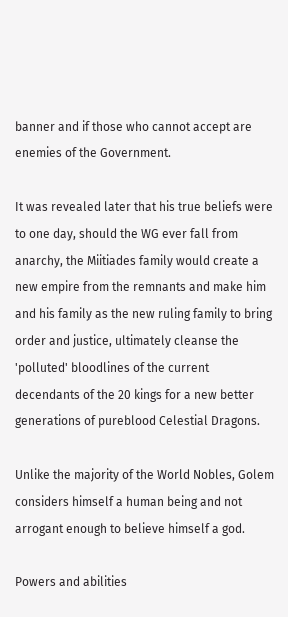banner and if those who cannot accept are enemies of the Government.

It was revealed later that his true beliefs were to one day, should the WG ever fall from anarchy, the Miitiades family would create a new empire from the remnants and make him and his family as the new ruling family to bring order and justice, ultimately cleanse the 'polluted' bloodlines of the current decendants of the 20 kings for a new better generations of pureblood Celestial Dragons.

Unlike the majority of the World Nobles, Golem considers himself a human being and not arrogant enough to believe himself a god.

Powers and abilities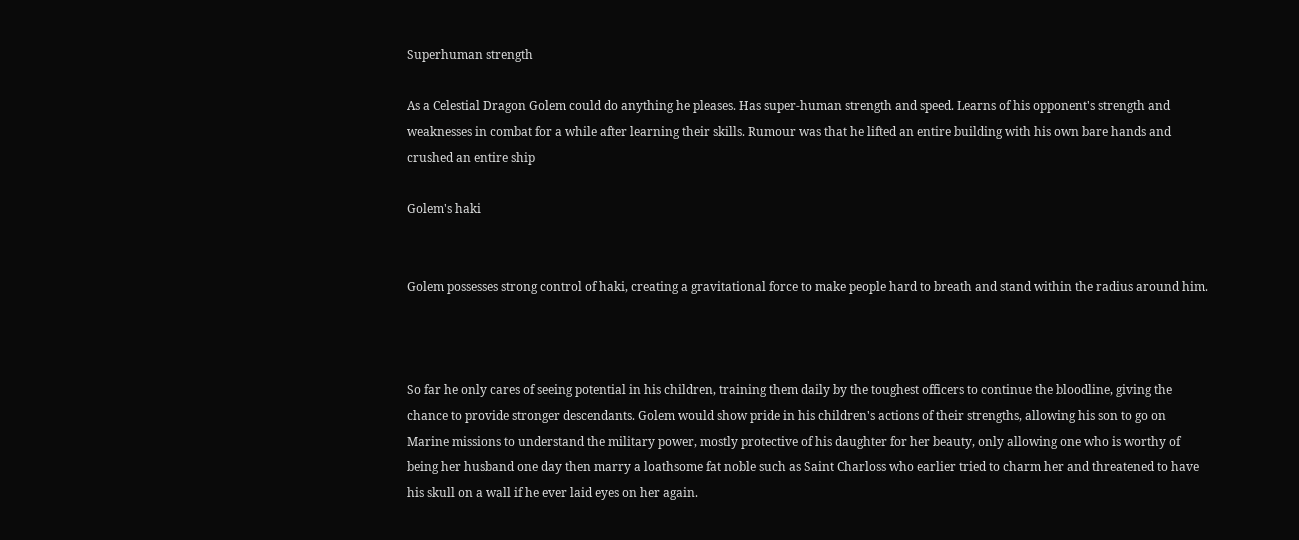Superhuman strength

As a Celestial Dragon Golem could do anything he pleases. Has super-human strength and speed. Learns of his opponent's strength and weaknesses in combat for a while after learning their skills. Rumour was that he lifted an entire building with his own bare hands and crushed an entire ship

Golem's haki


Golem possesses strong control of haki, creating a gravitational force to make people hard to breath and stand within the radius around him.



So far he only cares of seeing potential in his children, training them daily by the toughest officers to continue the bloodline, giving the chance to provide stronger descendants. Golem would show pride in his children's actions of their strengths, allowing his son to go on Marine missions to understand the military power, mostly protective of his daughter for her beauty, only allowing one who is worthy of being her husband one day then marry a loathsome fat noble such as Saint Charloss who earlier tried to charm her and threatened to have his skull on a wall if he ever laid eyes on her again.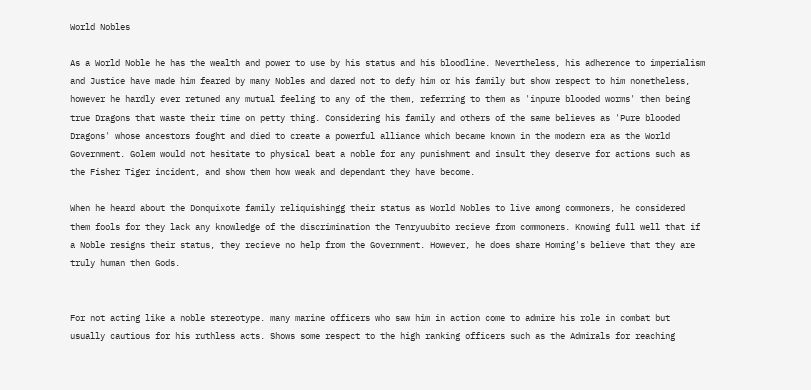World Nobles

As a World Noble he has the wealth and power to use by his status and his bloodline. Nevertheless, his adherence to imperialism and Justice have made him feared by many Nobles and dared not to defy him or his family but show respect to him nonetheless, however he hardly ever retuned any mutual feeling to any of the them, referring to them as 'inpure blooded worms' then being true Dragons that waste their time on petty thing. Considering his family and others of the same believes as 'Pure blooded Dragons' whose ancestors fought and died to create a powerful alliance which became known in the modern era as the World Government. Golem would not hesitate to physical beat a noble for any punishment and insult they deserve for actions such as the Fisher Tiger incident, and show them how weak and dependant they have become.

When he heard about the Donquixote family reliquishingg their status as World Nobles to live among commoners, he considered them fools for they lack any knowledge of the discrimination the Tenryuubito recieve from commoners. Knowing full well that if a Noble resigns their status, they recieve no help from the Government. However, he does share Homing's believe that they are truly human then Gods.


For not acting like a noble stereotype. many marine officers who saw him in action come to admire his role in combat but usually cautious for his ruthless acts. Shows some respect to the high ranking officers such as the Admirals for reaching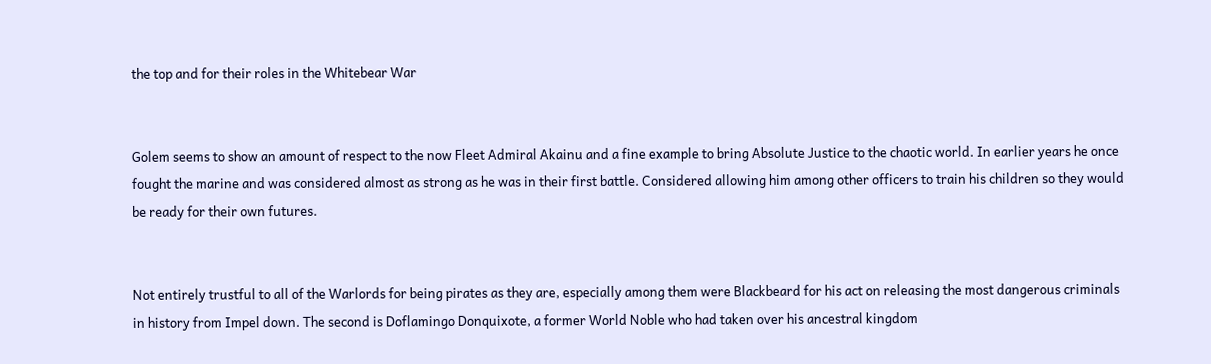the top and for their roles in the Whitebear War


Golem seems to show an amount of respect to the now Fleet Admiral Akainu and a fine example to bring Absolute Justice to the chaotic world. In earlier years he once fought the marine and was considered almost as strong as he was in their first battle. Considered allowing him among other officers to train his children so they would be ready for their own futures.


Not entirely trustful to all of the Warlords for being pirates as they are, especially among them were Blackbeard for his act on releasing the most dangerous criminals in history from Impel down. The second is Doflamingo Donquixote, a former World Noble who had taken over his ancestral kingdom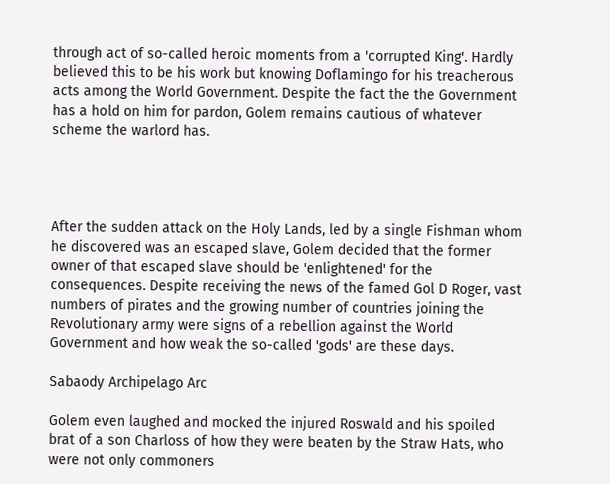through act of so-called heroic moments from a 'corrupted King'. Hardly believed this to be his work but knowing Doflamingo for his treacherous acts among the World Government. Despite the fact the the Government has a hold on him for pardon, Golem remains cautious of whatever scheme the warlord has.




After the sudden attack on the Holy Lands, led by a single Fishman whom he discovered was an escaped slave, Golem decided that the former owner of that escaped slave should be 'enlightened' for the consequences. Despite receiving the news of the famed Gol D Roger, vast numbers of pirates and the growing number of countries joining the Revolutionary army were signs of a rebellion against the World Government and how weak the so-called 'gods' are these days.

Sabaody Archipelago Arc

Golem even laughed and mocked the injured Roswald and his spoiled brat of a son Charloss of how they were beaten by the Straw Hats, who were not only commoners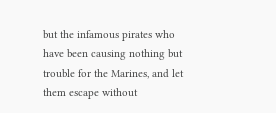but the infamous pirates who have been causing nothing but trouble for the Marines, and let them escape without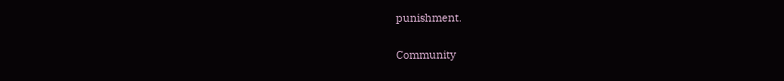punishment.

Community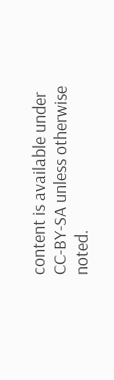content is available under CC-BY-SA unless otherwise noted.